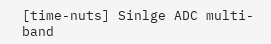[time-nuts] Sinlge ADC multi-band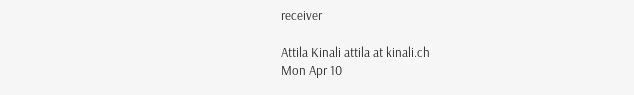receiver

Attila Kinali attila at kinali.ch
Mon Apr 10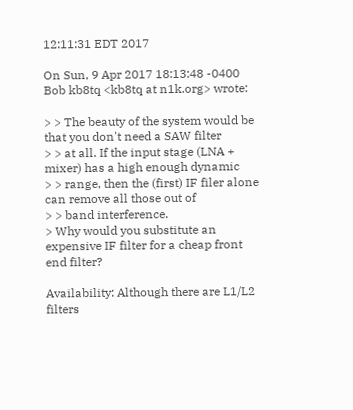12:11:31 EDT 2017

On Sun, 9 Apr 2017 18:13:48 -0400
Bob kb8tq <kb8tq at n1k.org> wrote:

> > The beauty of the system would be that you don't need a SAW filter
> > at all. If the input stage (LNA + mixer) has a high enough dynamic
> > range, then the (first) IF filer alone can remove all those out of
> > band interference.
> Why would you substitute an expensive IF filter for a cheap front end filter?

Availability: Although there are L1/L2 filters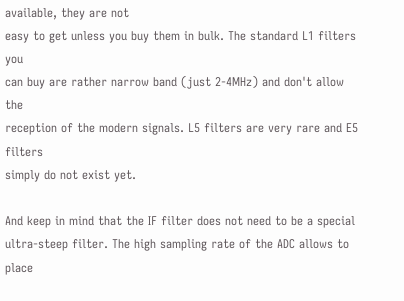available, they are not
easy to get unless you buy them in bulk. The standard L1 filters you
can buy are rather narrow band (just 2-4MHz) and don't allow the
reception of the modern signals. L5 filters are very rare and E5 filters
simply do not exist yet.

And keep in mind that the IF filter does not need to be a special
ultra-steep filter. The high sampling rate of the ADC allows to place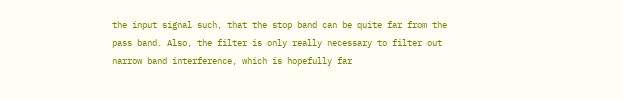the input signal such, that the stop band can be quite far from the
pass band. Also, the filter is only really necessary to filter out
narrow band interference, which is hopefully far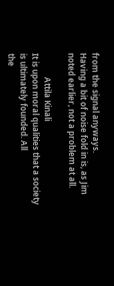from the signal anyways.
Having a bit of noise fold in is, as Jim noted earlier, not a problem at all.

            Attila Kinali
It is upon moral qualities that a society is ultimately founded. All
the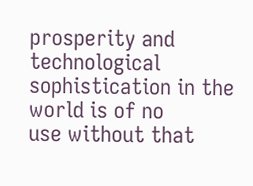prosperity and technological sophistication in the world is of no
use without that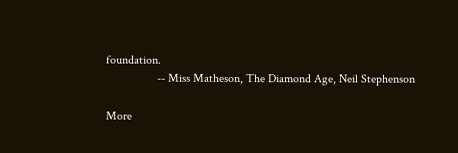foundation.
                 -- Miss Matheson, The Diamond Age, Neil Stephenson

More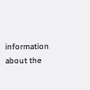information about the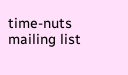time-nuts mailing list